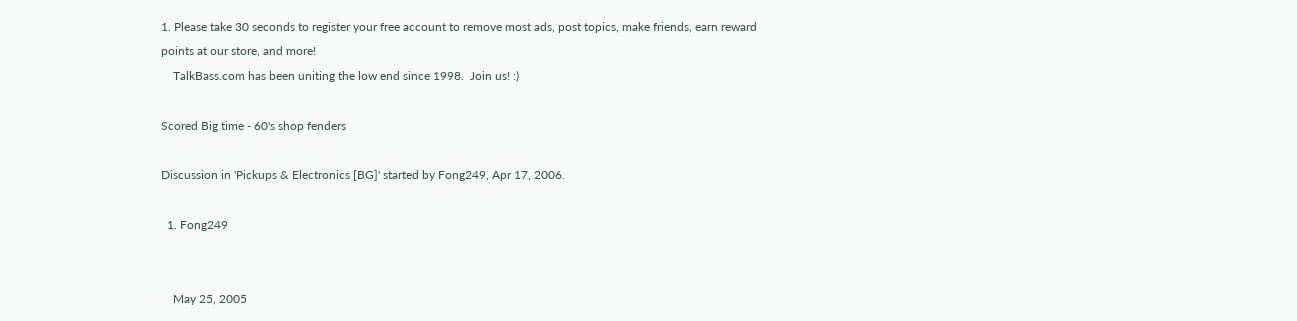1. Please take 30 seconds to register your free account to remove most ads, post topics, make friends, earn reward points at our store, and more!
    TalkBass.com has been uniting the low end since 1998.  Join us! :)

Scored Big time - 60's shop fenders

Discussion in 'Pickups & Electronics [BG]' started by Fong249, Apr 17, 2006.

  1. Fong249


    May 25, 2005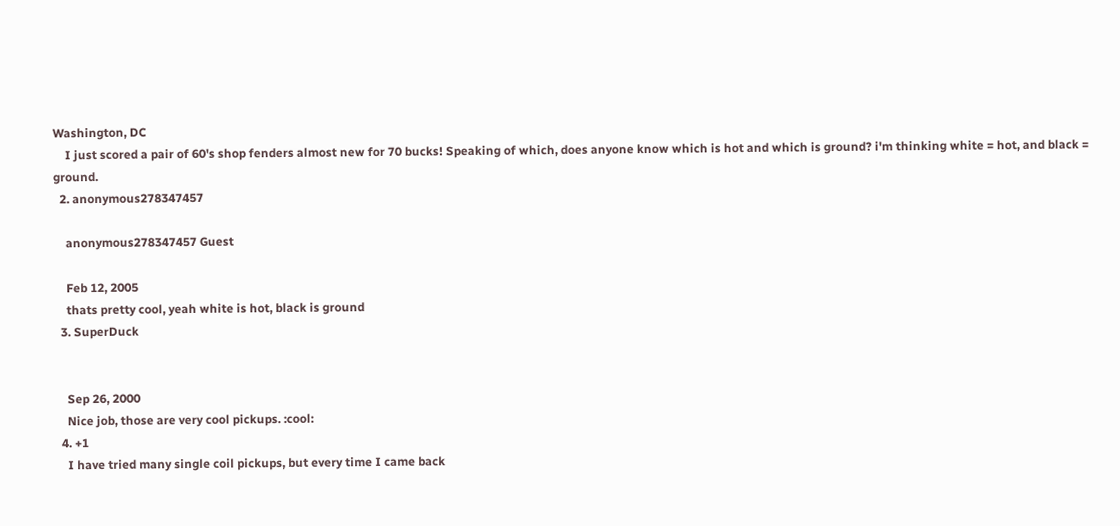Washington, DC
    I just scored a pair of 60's shop fenders almost new for 70 bucks! Speaking of which, does anyone know which is hot and which is ground? i'm thinking white = hot, and black = ground.
  2. anonymous278347457

    anonymous278347457 Guest

    Feb 12, 2005
    thats pretty cool, yeah white is hot, black is ground
  3. SuperDuck


    Sep 26, 2000
    Nice job, those are very cool pickups. :cool:
  4. +1
    I have tried many single coil pickups, but every time I came back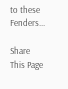to these Fenders...

Share This Page